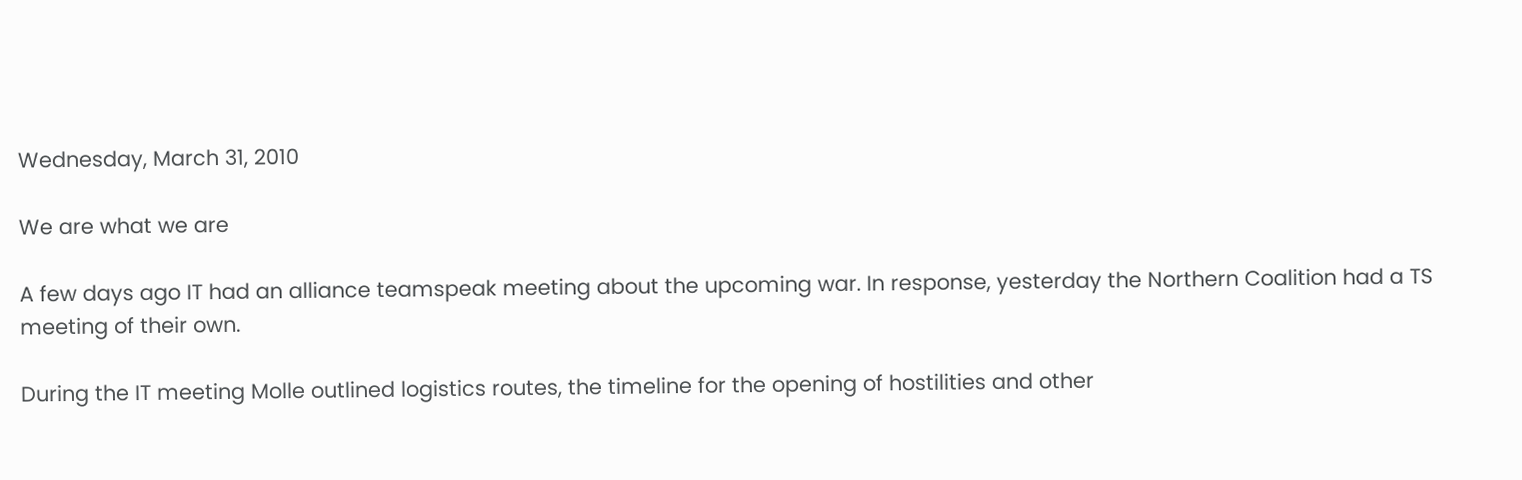Wednesday, March 31, 2010

We are what we are

A few days ago IT had an alliance teamspeak meeting about the upcoming war. In response, yesterday the Northern Coalition had a TS meeting of their own.

During the IT meeting Molle outlined logistics routes, the timeline for the opening of hostilities and other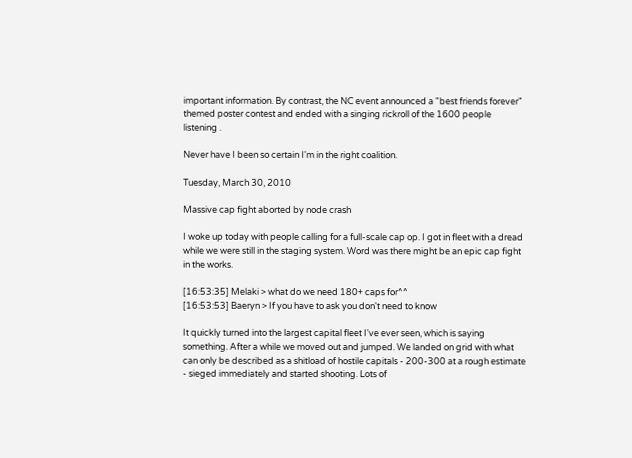important information. By contrast, the NC event announced a "best friends forever" themed poster contest and ended with a singing rickroll of the 1600 people listening .

Never have I been so certain I'm in the right coalition.

Tuesday, March 30, 2010

Massive cap fight aborted by node crash

I woke up today with people calling for a full-scale cap op. I got in fleet with a dread while we were still in the staging system. Word was there might be an epic cap fight in the works.

[16:53:35] Melaki > what do we need 180+ caps for^^
[16:53:53] Baeryn > If you have to ask you don't need to know

It quickly turned into the largest capital fleet I've ever seen, which is saying something. After a while we moved out and jumped. We landed on grid with what can only be described as a shitload of hostile capitals - 200-300 at a rough estimate - sieged immediately and started shooting. Lots of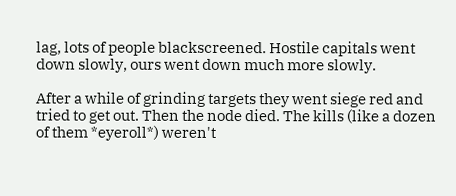lag, lots of people blackscreened. Hostile capitals went down slowly, ours went down much more slowly.

After a while of grinding targets they went siege red and tried to get out. Then the node died. The kills (like a dozen of them *eyeroll*) weren't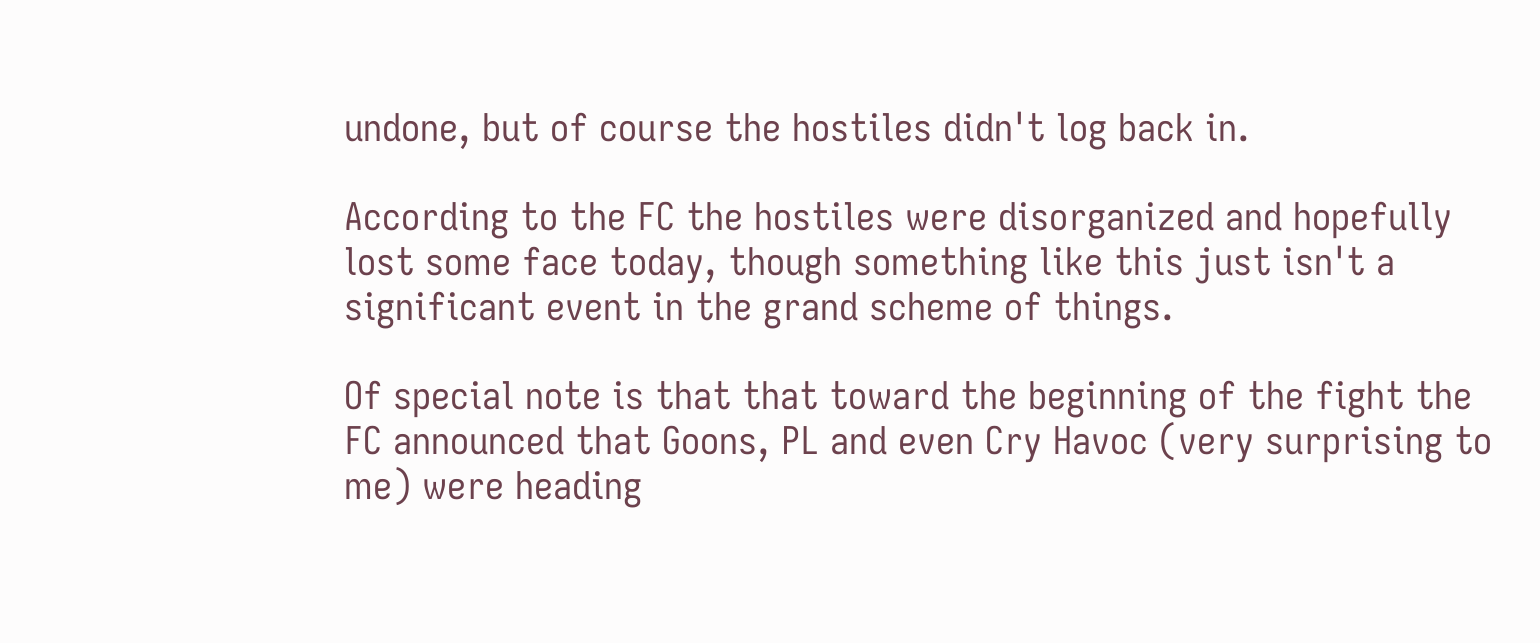undone, but of course the hostiles didn't log back in.

According to the FC the hostiles were disorganized and hopefully lost some face today, though something like this just isn't a significant event in the grand scheme of things.

Of special note is that that toward the beginning of the fight the FC announced that Goons, PL and even Cry Havoc (very surprising to me) were heading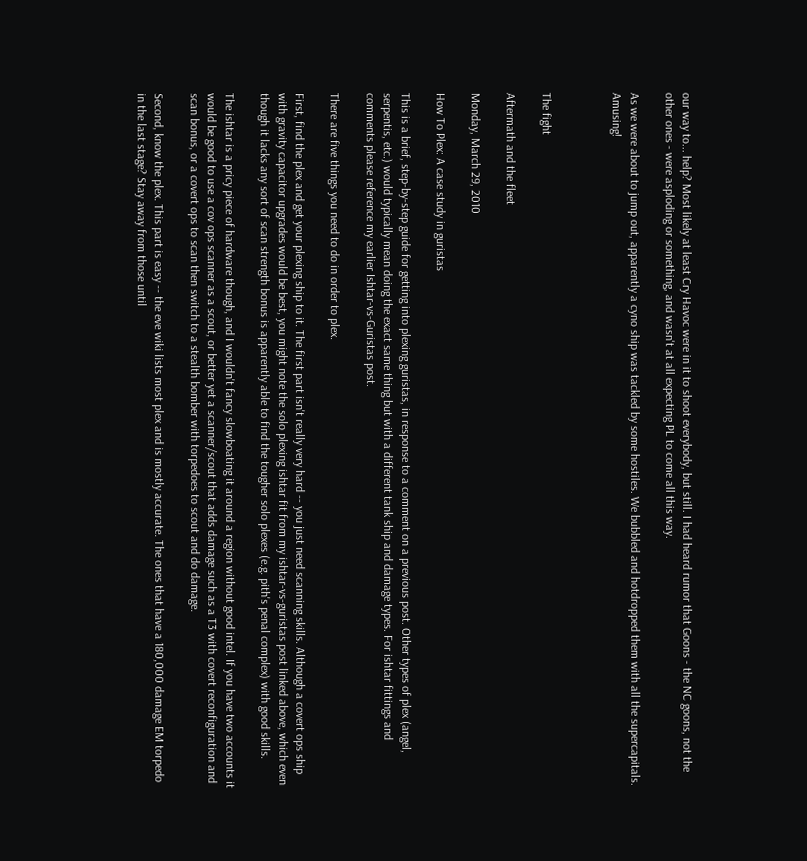our way to... help? Most likely at least Cry Havoc were in it to shoot everybody, but still. I had heard rumor that Goons - the NC goons, not the other ones - were asploding or something, and wasn't at all expecting PL to come all this way.

As we were about to jump out, apparently a cyno ship was tackled by some hostiles. We bubbled and hotdropped them with all the supercapitals. Amusing!



The fight

Aftermath and the fleet

Monday, March 29, 2010

How To Plex: A case study in guristas

This is a brief, step-by-step guide for getting into plexing guristas, in response to a comment on a previous post. Other types of plex (angel, serpentis, etc.) would typically mean doing the exact same thing but with a different tank ship and damage types. For ishtar fittings and comments please reference my earlier Ishtar-vs-Guristas post.

There are five things you need to do in order to plex.

First, find the plex and get your plexing ship to it. The first part isn't really very hard -- you just need scanning skills. Although a covert ops ship with gravity capacitor upgrades would be best, you might note the solo plexing ishtar fit from my ishtar-vs-guristas post linked above, which even though it lacks any sort of scan strength bonus is apparently able to find the tougher solo plexes (e.g. pith's penal complex) with good skills.

The ishtar is a pricy piece of hardware though, and I wouldn't fancy slowboating it around a region without good intel. If you have two accounts it would be good to use a cov ops scanner as a scout, or better yet a scanner/scout that adds damage such as a T3 with covert reconfiguration and scan bonus, or a covert ops to scan then switch to a stealth bomber with torpedoes to scout and do damage.

Second, know the plex. This part is easy -- the eve wiki lists most plex and is mostly accurate. The ones that have a 180,000 damage EM torpedo in the last stage? Stay away from those until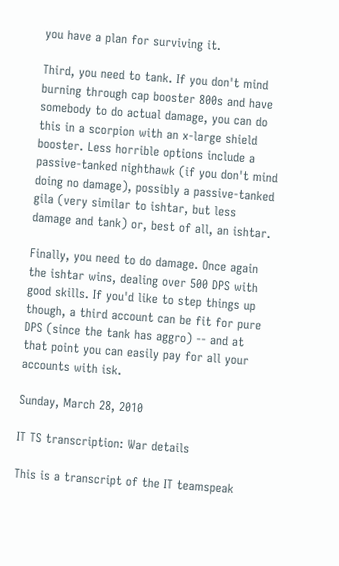you have a plan for surviving it.

Third, you need to tank. If you don't mind burning through cap booster 800s and have somebody to do actual damage, you can do this in a scorpion with an x-large shield booster. Less horrible options include a passive-tanked nighthawk (if you don't mind doing no damage), possibly a passive-tanked gila (very similar to ishtar, but less damage and tank) or, best of all, an ishtar.

Finally, you need to do damage. Once again the ishtar wins, dealing over 500 DPS with good skills. If you'd like to step things up though, a third account can be fit for pure DPS (since the tank has aggro) -- and at that point you can easily pay for all your accounts with isk.

Sunday, March 28, 2010

IT TS transcription: War details

This is a transcript of the IT teamspeak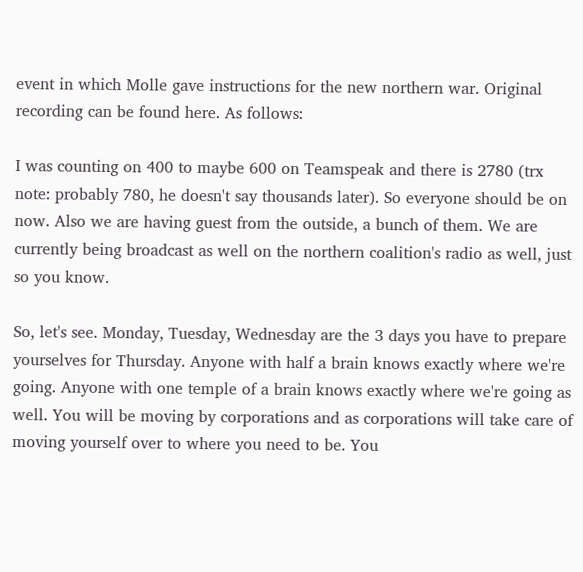event in which Molle gave instructions for the new northern war. Original recording can be found here. As follows:

I was counting on 400 to maybe 600 on Teamspeak and there is 2780 (trx note: probably 780, he doesn't say thousands later). So everyone should be on now. Also we are having guest from the outside, a bunch of them. We are currently being broadcast as well on the northern coalition's radio as well, just so you know.

So, let's see. Monday, Tuesday, Wednesday are the 3 days you have to prepare yourselves for Thursday. Anyone with half a brain knows exactly where we're going. Anyone with one temple of a brain knows exactly where we're going as well. You will be moving by corporations and as corporations will take care of moving yourself over to where you need to be. You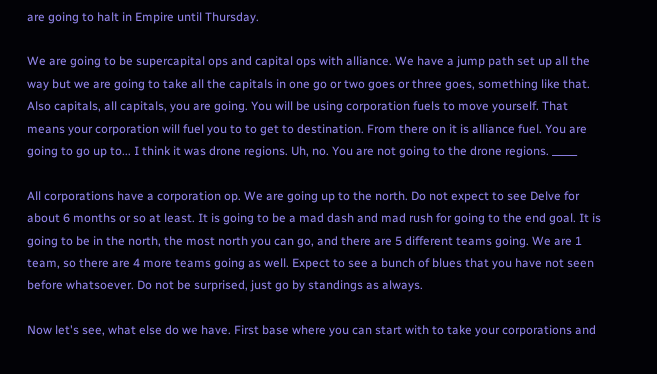are going to halt in Empire until Thursday.

We are going to be supercapital ops and capital ops with alliance. We have a jump path set up all the way but we are going to take all the capitals in one go or two goes or three goes, something like that. Also capitals, all capitals, you are going. You will be using corporation fuels to move yourself. That means your corporation will fuel you to to get to destination. From there on it is alliance fuel. You are going to go up to... I think it was drone regions. Uh, no. You are not going to the drone regions. _____

All corporations have a corporation op. We are going up to the north. Do not expect to see Delve for about 6 months or so at least. It is going to be a mad dash and mad rush for going to the end goal. It is going to be in the north, the most north you can go, and there are 5 different teams going. We are 1 team, so there are 4 more teams going as well. Expect to see a bunch of blues that you have not seen before whatsoever. Do not be surprised, just go by standings as always.

Now let's see, what else do we have. First base where you can start with to take your corporations and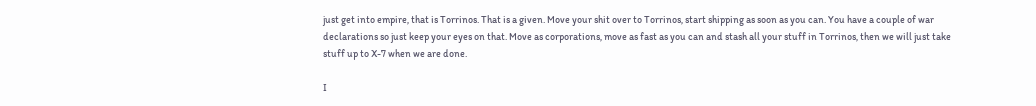just get into empire, that is Torrinos. That is a given. Move your shit over to Torrinos, start shipping as soon as you can. You have a couple of war declarations so just keep your eyes on that. Move as corporations, move as fast as you can and stash all your stuff in Torrinos, then we will just take stuff up to X-7 when we are done.

I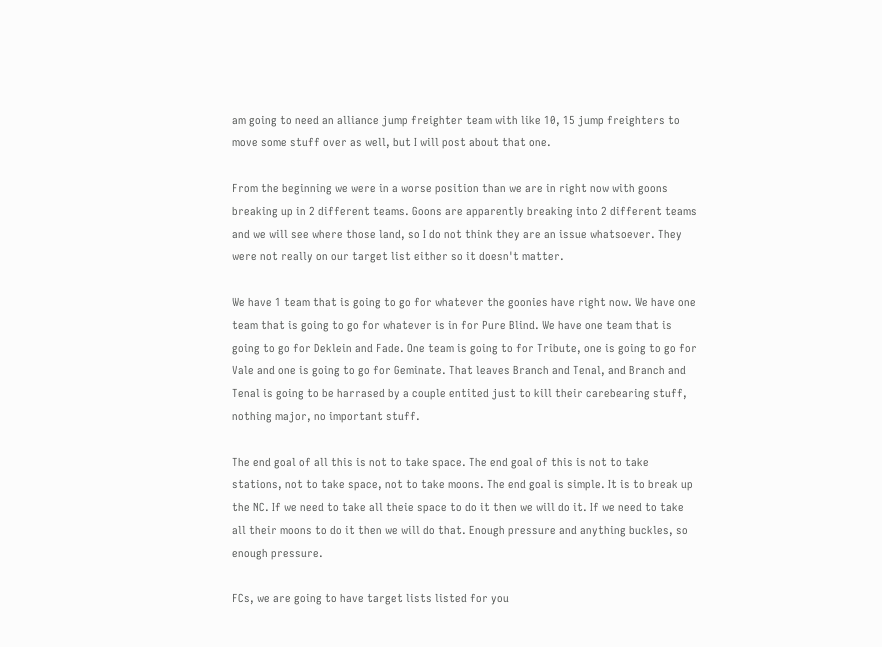am going to need an alliance jump freighter team with like 10, 15 jump freighters to move some stuff over as well, but I will post about that one.

From the beginning we were in a worse position than we are in right now with goons breaking up in 2 different teams. Goons are apparently breaking into 2 different teams and we will see where those land, so I do not think they are an issue whatsoever. They were not really on our target list either so it doesn't matter.

We have 1 team that is going to go for whatever the goonies have right now. We have one team that is going to go for whatever is in for Pure Blind. We have one team that is going to go for Deklein and Fade. One team is going to for Tribute, one is going to go for Vale and one is going to go for Geminate. That leaves Branch and Tenal, and Branch and Tenal is going to be harrased by a couple entited just to kill their carebearing stuff, nothing major, no important stuff.

The end goal of all this is not to take space. The end goal of this is not to take stations, not to take space, not to take moons. The end goal is simple. It is to break up the NC. If we need to take all theie space to do it then we will do it. If we need to take all their moons to do it then we will do that. Enough pressure and anything buckles, so enough pressure.

FCs, we are going to have target lists listed for you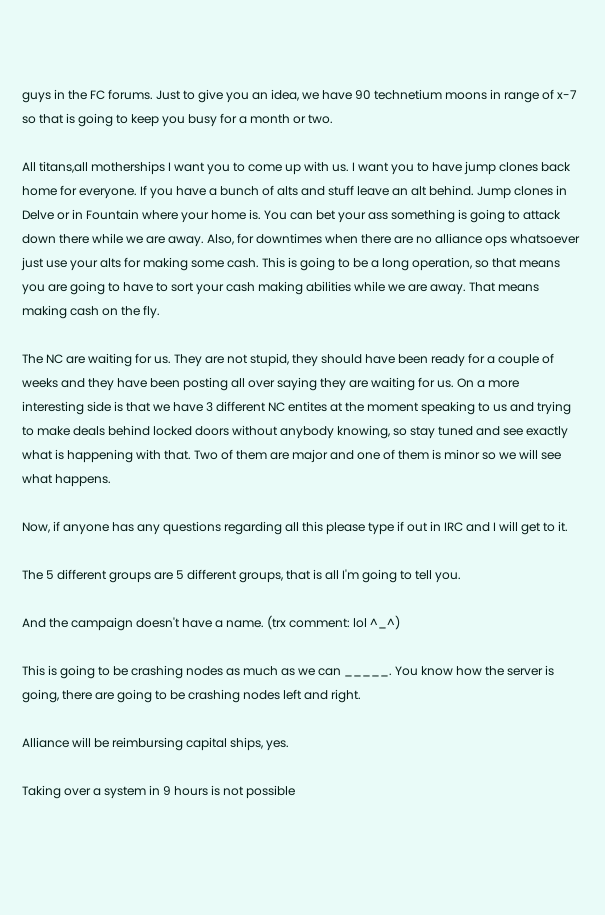guys in the FC forums. Just to give you an idea, we have 90 technetium moons in range of x-7 so that is going to keep you busy for a month or two.

All titans,all motherships I want you to come up with us. I want you to have jump clones back home for everyone. If you have a bunch of alts and stuff leave an alt behind. Jump clones in Delve or in Fountain where your home is. You can bet your ass something is going to attack down there while we are away. Also, for downtimes when there are no alliance ops whatsoever just use your alts for making some cash. This is going to be a long operation, so that means you are going to have to sort your cash making abilities while we are away. That means making cash on the fly.

The NC are waiting for us. They are not stupid, they should have been ready for a couple of weeks and they have been posting all over saying they are waiting for us. On a more interesting side is that we have 3 different NC entites at the moment speaking to us and trying to make deals behind locked doors without anybody knowing, so stay tuned and see exactly what is happening with that. Two of them are major and one of them is minor so we will see what happens.

Now, if anyone has any questions regarding all this please type if out in IRC and I will get to it.

The 5 different groups are 5 different groups, that is all I'm going to tell you.

And the campaign doesn't have a name. (trx comment: lol ^_^)

This is going to be crashing nodes as much as we can _____. You know how the server is going, there are going to be crashing nodes left and right.

Alliance will be reimbursing capital ships, yes.

Taking over a system in 9 hours is not possible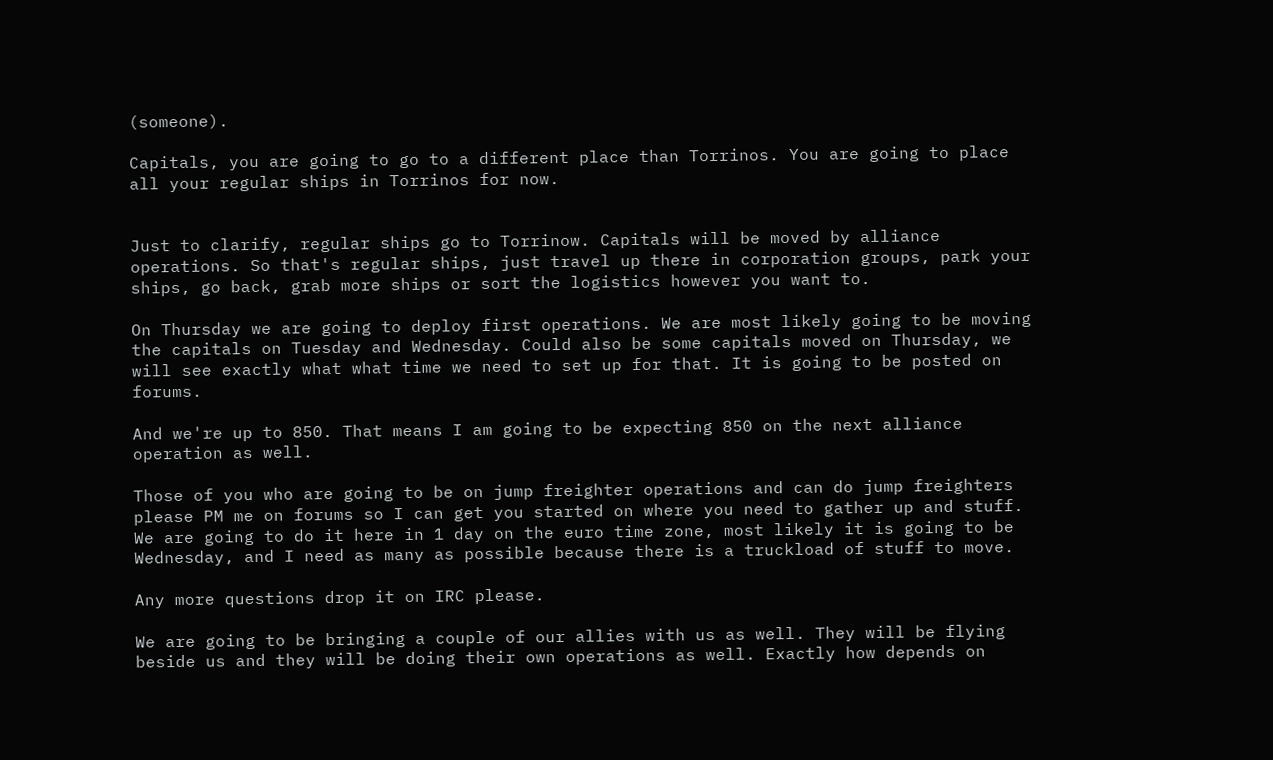(someone).

Capitals, you are going to go to a different place than Torrinos. You are going to place all your regular ships in Torrinos for now.


Just to clarify, regular ships go to Torrinow. Capitals will be moved by alliance operations. So that's regular ships, just travel up there in corporation groups, park your ships, go back, grab more ships or sort the logistics however you want to.

On Thursday we are going to deploy first operations. We are most likely going to be moving the capitals on Tuesday and Wednesday. Could also be some capitals moved on Thursday, we will see exactly what what time we need to set up for that. It is going to be posted on forums.

And we're up to 850. That means I am going to be expecting 850 on the next alliance operation as well.

Those of you who are going to be on jump freighter operations and can do jump freighters please PM me on forums so I can get you started on where you need to gather up and stuff. We are going to do it here in 1 day on the euro time zone, most likely it is going to be Wednesday, and I need as many as possible because there is a truckload of stuff to move.

Any more questions drop it on IRC please.

We are going to be bringing a couple of our allies with us as well. They will be flying beside us and they will be doing their own operations as well. Exactly how depends on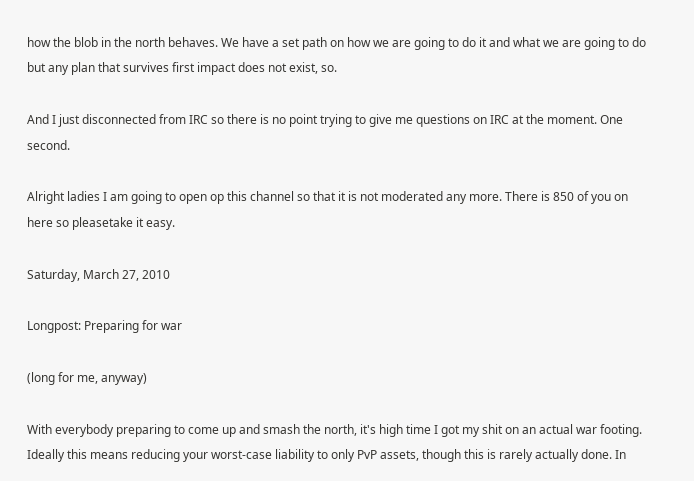how the blob in the north behaves. We have a set path on how we are going to do it and what we are going to do but any plan that survives first impact does not exist, so.

And I just disconnected from IRC so there is no point trying to give me questions on IRC at the moment. One second.

Alright ladies I am going to open op this channel so that it is not moderated any more. There is 850 of you on here so pleasetake it easy.

Saturday, March 27, 2010

Longpost: Preparing for war

(long for me, anyway)

With everybody preparing to come up and smash the north, it's high time I got my shit on an actual war footing. Ideally this means reducing your worst-case liability to only PvP assets, though this is rarely actually done. In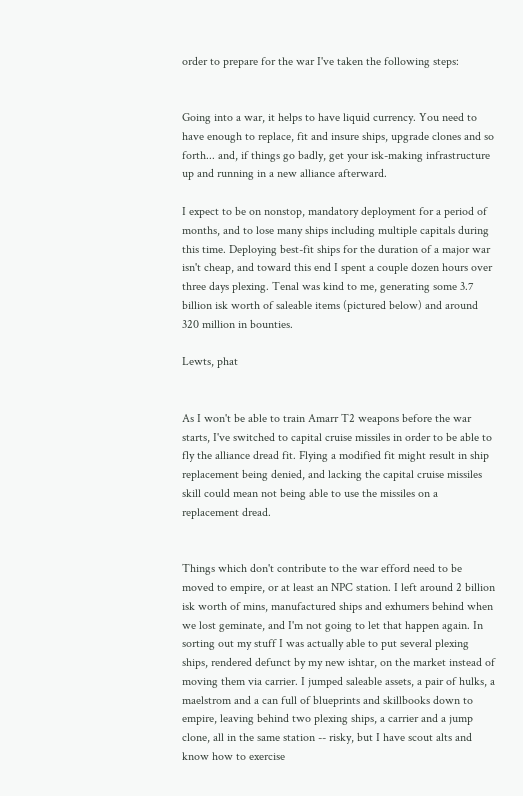order to prepare for the war I've taken the following steps:


Going into a war, it helps to have liquid currency. You need to have enough to replace, fit and insure ships, upgrade clones and so forth... and, if things go badly, get your isk-making infrastructure up and running in a new alliance afterward.

I expect to be on nonstop, mandatory deployment for a period of months, and to lose many ships including multiple capitals during this time. Deploying best-fit ships for the duration of a major war isn't cheap, and toward this end I spent a couple dozen hours over three days plexing. Tenal was kind to me, generating some 3.7 billion isk worth of saleable items (pictured below) and around 320 million in bounties.

Lewts, phat


As I won't be able to train Amarr T2 weapons before the war starts, I've switched to capital cruise missiles in order to be able to fly the alliance dread fit. Flying a modified fit might result in ship replacement being denied, and lacking the capital cruise missiles skill could mean not being able to use the missiles on a replacement dread.


Things which don't contribute to the war efford need to be moved to empire, or at least an NPC station. I left around 2 billion isk worth of mins, manufactured ships and exhumers behind when we lost geminate, and I'm not going to let that happen again. In sorting out my stuff I was actually able to put several plexing ships, rendered defunct by my new ishtar, on the market instead of moving them via carrier. I jumped saleable assets, a pair of hulks, a maelstrom and a can full of blueprints and skillbooks down to empire, leaving behind two plexing ships, a carrier and a jump clone, all in the same station -- risky, but I have scout alts and know how to exercise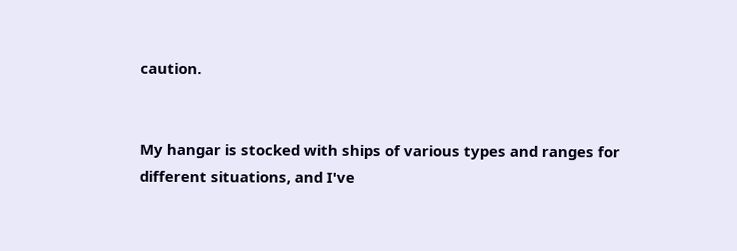caution.


My hangar is stocked with ships of various types and ranges for different situations, and I've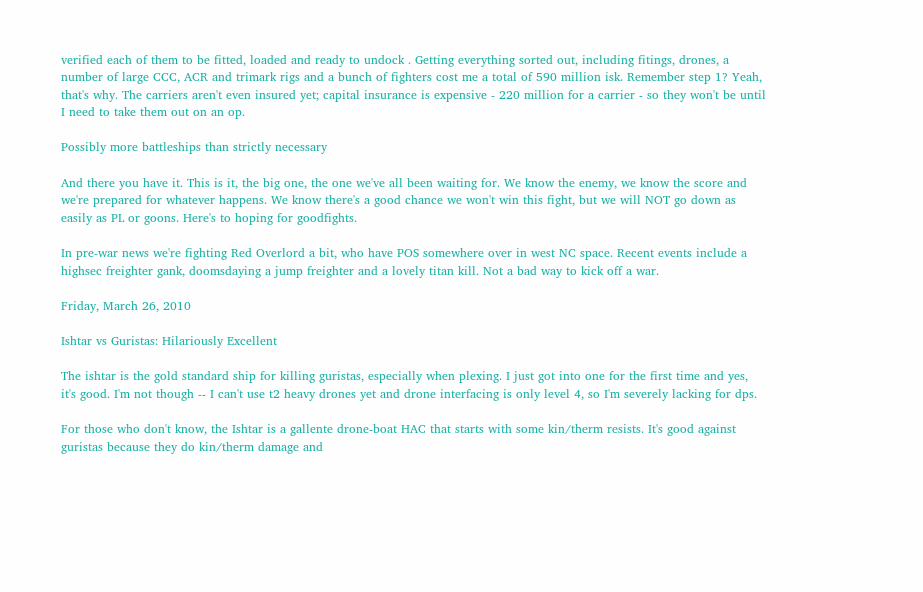verified each of them to be fitted, loaded and ready to undock . Getting everything sorted out, including fitings, drones, a number of large CCC, ACR and trimark rigs and a bunch of fighters cost me a total of 590 million isk. Remember step 1? Yeah, that's why. The carriers aren't even insured yet; capital insurance is expensive - 220 million for a carrier - so they won't be until I need to take them out on an op.

Possibly more battleships than strictly necessary

And there you have it. This is it, the big one, the one we've all been waiting for. We know the enemy, we know the score and we're prepared for whatever happens. We know there's a good chance we won't win this fight, but we will NOT go down as easily as PL or goons. Here's to hoping for goodfights.

In pre-war news we're fighting Red Overlord a bit, who have POS somewhere over in west NC space. Recent events include a highsec freighter gank, doomsdaying a jump freighter and a lovely titan kill. Not a bad way to kick off a war.

Friday, March 26, 2010

Ishtar vs Guristas: Hilariously Excellent

The ishtar is the gold standard ship for killing guristas, especially when plexing. I just got into one for the first time and yes, it's good. I'm not though -- I can't use t2 heavy drones yet and drone interfacing is only level 4, so I'm severely lacking for dps.

For those who don't know, the Ishtar is a gallente drone-boat HAC that starts with some kin/therm resists. It's good against guristas because they do kin/therm damage and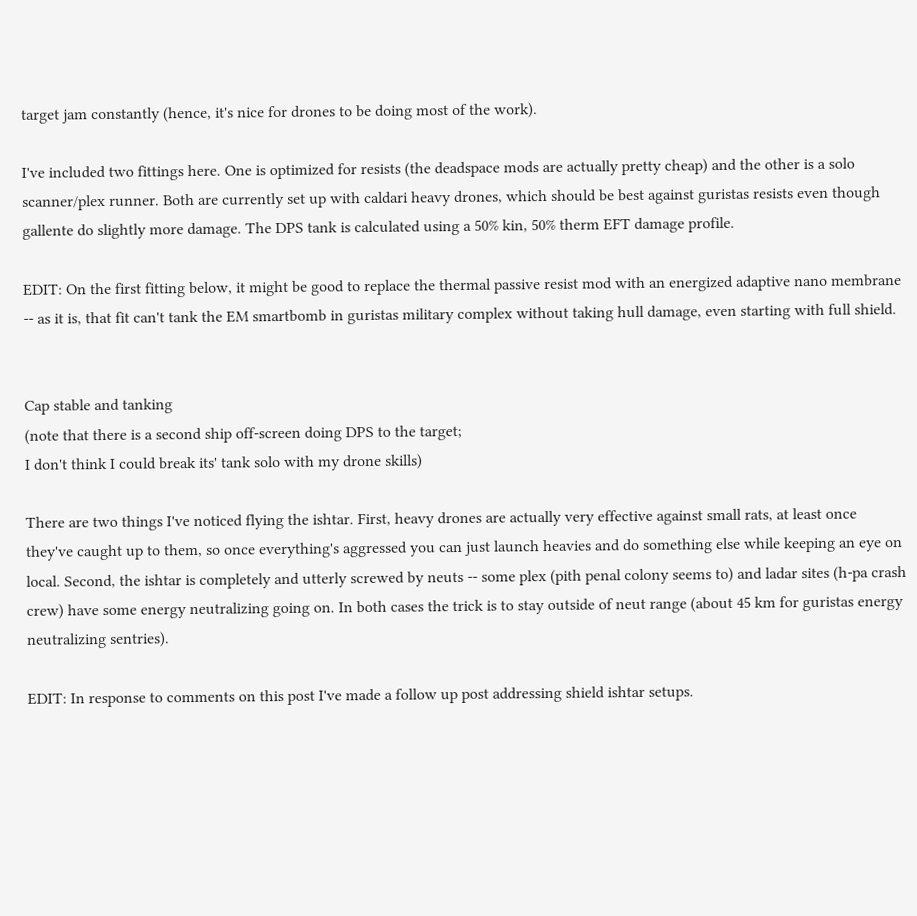target jam constantly (hence, it's nice for drones to be doing most of the work).

I've included two fittings here. One is optimized for resists (the deadspace mods are actually pretty cheap) and the other is a solo scanner/plex runner. Both are currently set up with caldari heavy drones, which should be best against guristas resists even though gallente do slightly more damage. The DPS tank is calculated using a 50% kin, 50% therm EFT damage profile.

EDIT: On the first fitting below, it might be good to replace the thermal passive resist mod with an energized adaptive nano membrane -- as it is, that fit can't tank the EM smartbomb in guristas military complex without taking hull damage, even starting with full shield.


Cap stable and tanking
(note that there is a second ship off-screen doing DPS to the target;
I don't think I could break its' tank solo with my drone skills)

There are two things I've noticed flying the ishtar. First, heavy drones are actually very effective against small rats, at least once they've caught up to them, so once everything's aggressed you can just launch heavies and do something else while keeping an eye on local. Second, the ishtar is completely and utterly screwed by neuts -- some plex (pith penal colony seems to) and ladar sites (h-pa crash crew) have some energy neutralizing going on. In both cases the trick is to stay outside of neut range (about 45 km for guristas energy neutralizing sentries).

EDIT: In response to comments on this post I've made a follow up post addressing shield ishtar setups.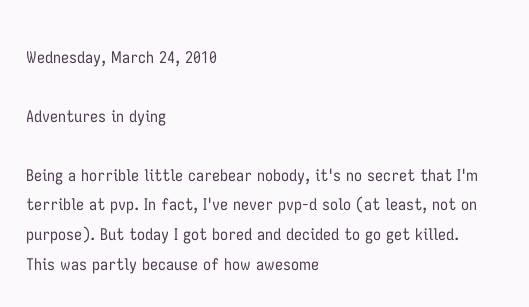Wednesday, March 24, 2010

Adventures in dying

Being a horrible little carebear nobody, it's no secret that I'm terrible at pvp. In fact, I've never pvp-d solo (at least, not on purpose). But today I got bored and decided to go get killed. This was partly because of how awesome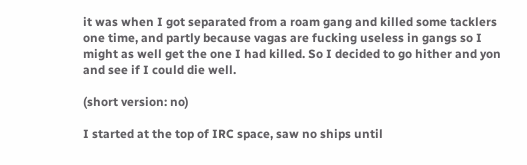it was when I got separated from a roam gang and killed some tacklers one time, and partly because vagas are fucking useless in gangs so I might as well get the one I had killed. So I decided to go hither and yon and see if I could die well.

(short version: no)

I started at the top of IRC space, saw no ships until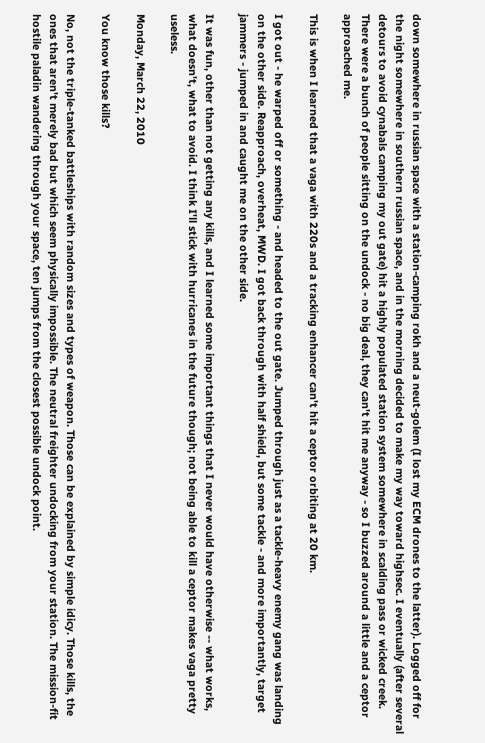down somewhere in russian space with a station-camping rokh and a neut-golem (I lost my ECM drones to the latter). Logged off for the night somewhere in southern russian space, and in the morning decided to make my way toward highsec. I eventually (after several detours to avoid cynabals camping my out gate) hit a highly populated station system somewhere in scalding pass or wicked creek. There were a bunch of people sitting on the undock - no big deal, they can't hit me anyway - so I buzzed around a little and a ceptor approached me.

This is when I learned that a vaga with 220s and a tracking enhancer can't hit a ceptor orbiting at 20 km.

I got out - he warped off or something - and headed to the out gate. Jumped through just as a tackle-heavy enemy gang was landing on the other side. Reapproach, overheat, MWD. I got back through with half shield, but some tackle - and more importantly, target jammers - jumped in and caught me on the other side.

It was fun, other than not getting any kills, and I learned some important things that I never would have otherwise -- what works, what doesn't, what to avoid. I think I'll stick with hurricanes in the future though; not being able to kill a ceptor makes vaga pretty useless.

Monday, March 22, 2010

You know those kills?

No, not the triple-tanked battleships with random sizes and types of weapon. Those can be explained by simple idicy. Those kills, the ones that aren't merely bad but which seem physically impossible. The neutral freighter undocking from your station. The mission-fit hostile paladin wandering through your space, ten jumps from the closest possible undock point.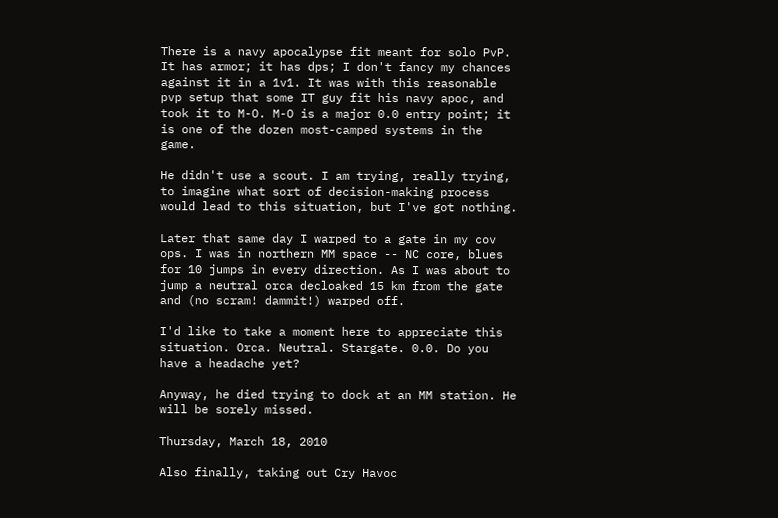There is a navy apocalypse fit meant for solo PvP. It has armor; it has dps; I don't fancy my chances against it in a 1v1. It was with this reasonable pvp setup that some IT guy fit his navy apoc, and took it to M-O. M-O is a major 0.0 entry point; it is one of the dozen most-camped systems in the game.

He didn't use a scout. I am trying, really trying, to imagine what sort of decision-making process would lead to this situation, but I've got nothing.

Later that same day I warped to a gate in my cov ops. I was in northern MM space -- NC core, blues for 10 jumps in every direction. As I was about to jump a neutral orca decloaked 15 km from the gate and (no scram! dammit!) warped off.

I'd like to take a moment here to appreciate this situation. Orca. Neutral. Stargate. 0.0. Do you have a headache yet?

Anyway, he died trying to dock at an MM station. He will be sorely missed.

Thursday, March 18, 2010

Also finally, taking out Cry Havoc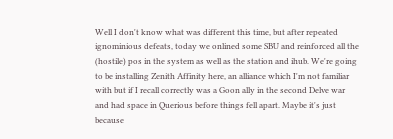Well I don't know what was different this time, but after repeated ignominious defeats, today we onlined some SBU and reinforced all the (hostile) pos in the system as well as the station and ihub. We're going to be installing Zenith Affinity here, an alliance which I'm not familiar with but if I recall correctly was a Goon ally in the second Delve war and had space in Querious before things fell apart. Maybe it's just because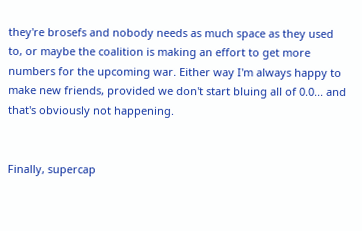they're brosefs and nobody needs as much space as they used to, or maybe the coalition is making an effort to get more numbers for the upcoming war. Either way I'm always happy to make new friends, provided we don't start bluing all of 0.0... and that's obviously not happening.


Finally, supercap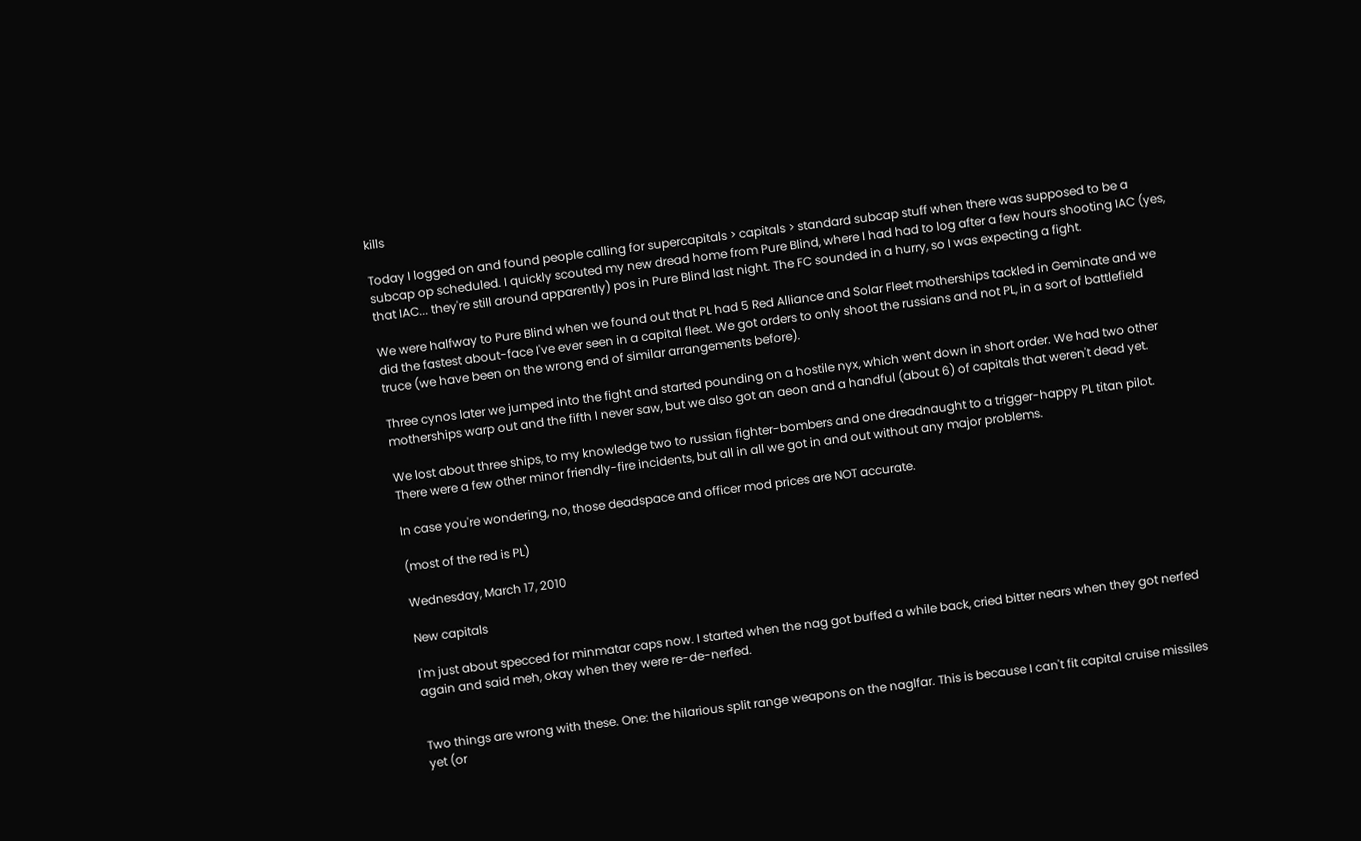kills

Today I logged on and found people calling for supercapitals > capitals > standard subcap stuff when there was supposed to be a subcap op scheduled. I quickly scouted my new dread home from Pure Blind, where I had had to log after a few hours shooting IAC (yes, that IAC... they're still around apparently) pos in Pure Blind last night. The FC sounded in a hurry, so I was expecting a fight.

We were halfway to Pure Blind when we found out that PL had 5 Red Alliance and Solar Fleet motherships tackled in Geminate and we did the fastest about-face I've ever seen in a capital fleet. We got orders to only shoot the russians and not PL, in a sort of battlefield truce (we have been on the wrong end of similar arrangements before).

Three cynos later we jumped into the fight and started pounding on a hostile nyx, which went down in short order. We had two other motherships warp out and the fifth I never saw, but we also got an aeon and a handful (about 6) of capitals that weren't dead yet.

We lost about three ships, to my knowledge two to russian fighter-bombers and one dreadnaught to a trigger-happy PL titan pilot. There were a few other minor friendly-fire incidents, but all in all we got in and out without any major problems.

In case you're wondering, no, those deadspace and officer mod prices are NOT accurate.

(most of the red is PL)

Wednesday, March 17, 2010

New capitals

I'm just about specced for minmatar caps now. I started when the nag got buffed a while back, cried bitter nears when they got nerfed again and said meh, okay when they were re-de-nerfed.


Two things are wrong with these. One: the hilarious split range weapons on the naglfar. This is because I can't fit capital cruise missiles yet (or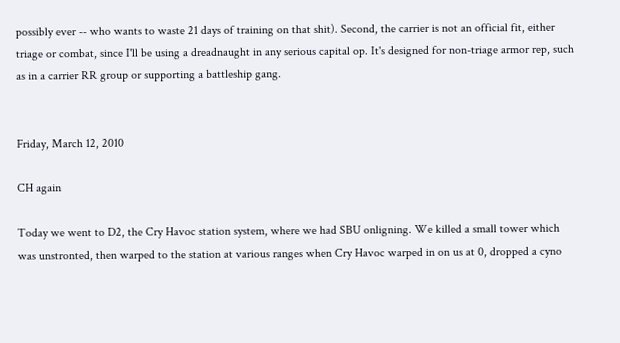possibly ever -- who wants to waste 21 days of training on that shit). Second, the carrier is not an official fit, either triage or combat, since I'll be using a dreadnaught in any serious capital op. It's designed for non-triage armor rep, such as in a carrier RR group or supporting a battleship gang.


Friday, March 12, 2010

CH again

Today we went to D2, the Cry Havoc station system, where we had SBU onligning. We killed a small tower which was unstronted, then warped to the station at various ranges when Cry Havoc warped in on us at 0, dropped a cyno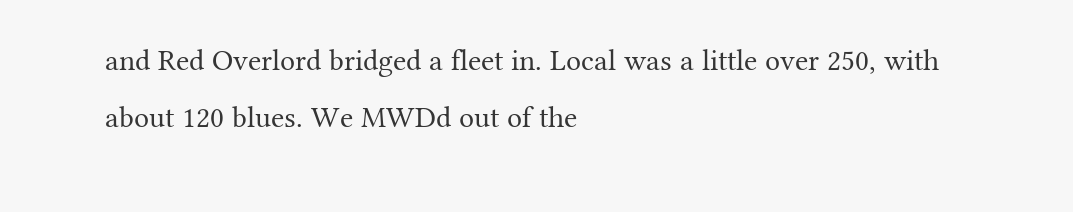and Red Overlord bridged a fleet in. Local was a little over 250, with about 120 blues. We MWDd out of the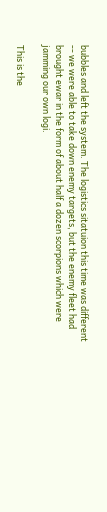bubbles and left the system. The logistics sitatuion this time was different -- we were able to take down enemy targets, but the enemy fleet had brought ewar in the form of about half a dozen scorpions which were jamming our own logi.

This is the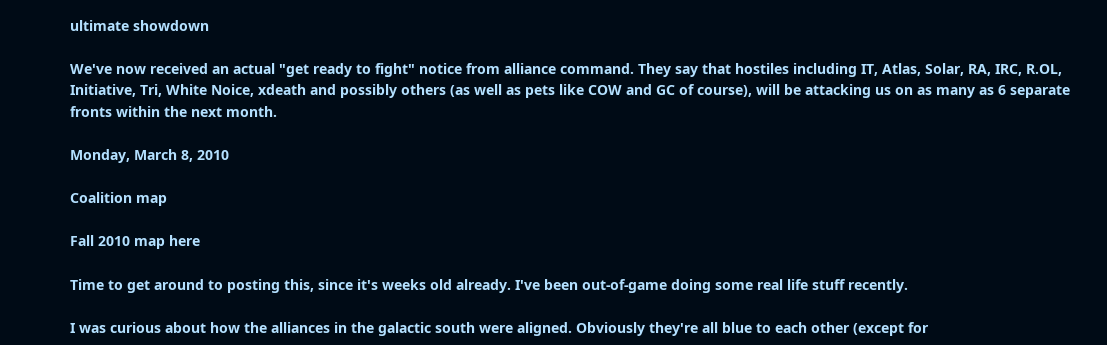ultimate showdown

We've now received an actual "get ready to fight" notice from alliance command. They say that hostiles including IT, Atlas, Solar, RA, IRC, R.OL, Initiative, Tri, White Noice, xdeath and possibly others (as well as pets like COW and GC of course), will be attacking us on as many as 6 separate fronts within the next month.

Monday, March 8, 2010

Coalition map

Fall 2010 map here

Time to get around to posting this, since it's weeks old already. I've been out-of-game doing some real life stuff recently.

I was curious about how the alliances in the galactic south were aligned. Obviously they're all blue to each other (except for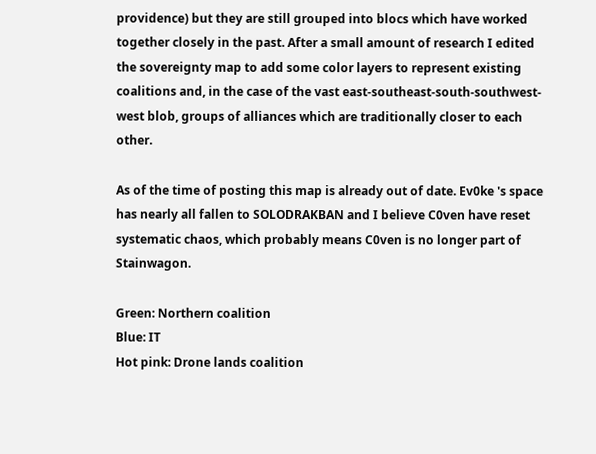providence) but they are still grouped into blocs which have worked together closely in the past. After a small amount of research I edited the sovereignty map to add some color layers to represent existing coalitions and, in the case of the vast east-southeast-south-southwest-west blob, groups of alliances which are traditionally closer to each other.

As of the time of posting this map is already out of date. Ev0ke 's space has nearly all fallen to SOLODRAKBAN and I believe C0ven have reset systematic chaos, which probably means C0ven is no longer part of Stainwagon.

Green: Northern coalition
Blue: IT
Hot pink: Drone lands coalition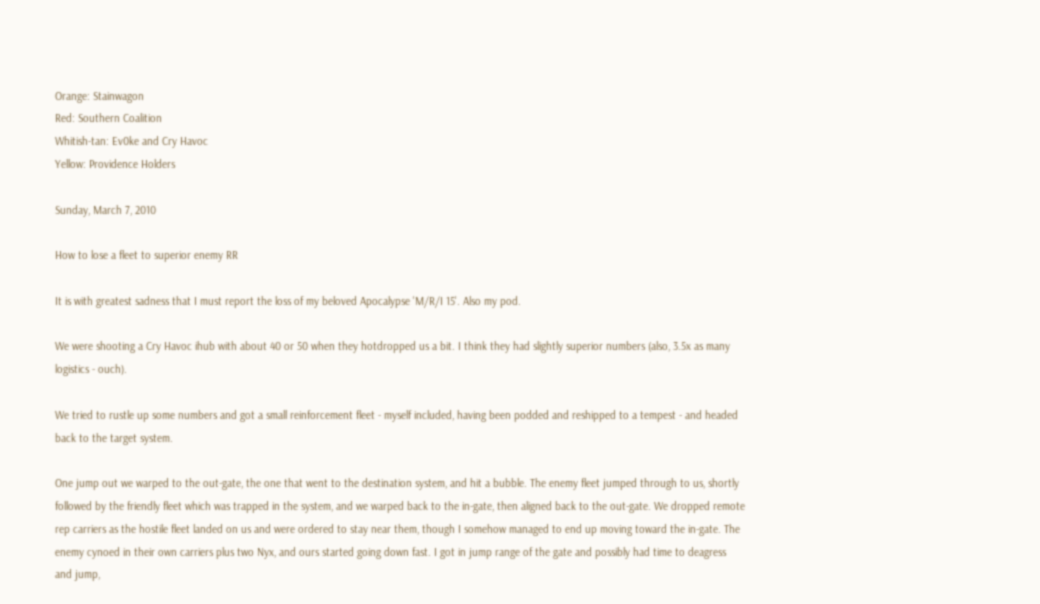Orange: Stainwagon
Red: Southern Coalition
Whitish-tan: Ev0ke and Cry Havoc
Yellow: Providence Holders

Sunday, March 7, 2010

How to lose a fleet to superior enemy RR

It is with greatest sadness that I must report the loss of my beloved Apocalypse 'M/R/I 15'. Also my pod.

We were shooting a Cry Havoc ihub with about 40 or 50 when they hotdropped us a bit. I think they had slightly superior numbers (also, 3.5x as many logistics - ouch).

We tried to rustle up some numbers and got a small reinforcement fleet - myself included, having been podded and reshipped to a tempest - and headed back to the target system.

One jump out we warped to the out-gate, the one that went to the destination system, and hit a bubble. The enemy fleet jumped through to us, shortly followed by the friendly fleet which was trapped in the system, and we warped back to the in-gate, then aligned back to the out-gate. We dropped remote rep carriers as the hostile fleet landed on us and were ordered to stay near them, though I somehow managed to end up moving toward the in-gate. The enemy cynoed in their own carriers plus two Nyx, and ours started going down fast. I got in jump range of the gate and possibly had time to deagress and jump,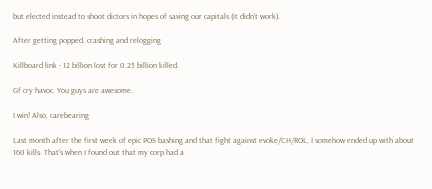but elected instead to shoot dictors in hopes of saving our capitals (it didn't work).

After getting popped, crashing and relogging

Killboard link - 12 billion lost for 0.25 billion killed.

Gf cry havoc. You guys are awesome.

I win! Also, carebearing

Last month after the first week of epic POS bashing and that fight against evoke/CH/ROL, I somehow ended up with about 160 kills. That's when I found out that my corp had a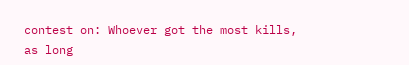contest on: Whoever got the most kills, as long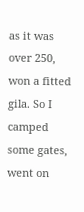as it was over 250, won a fitted gila. So I camped some gates, went on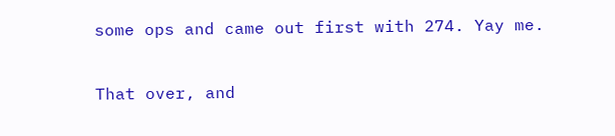some ops and came out first with 274. Yay me.

That over, and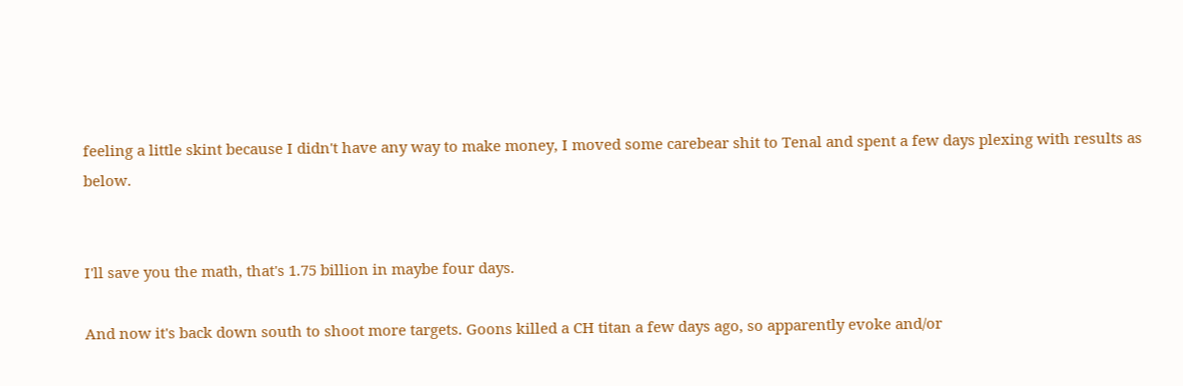feeling a little skint because I didn't have any way to make money, I moved some carebear shit to Tenal and spent a few days plexing with results as below.


I'll save you the math, that's 1.75 billion in maybe four days.

And now it's back down south to shoot more targets. Goons killed a CH titan a few days ago, so apparently evoke and/or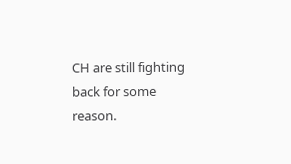CH are still fighting back for some reason.